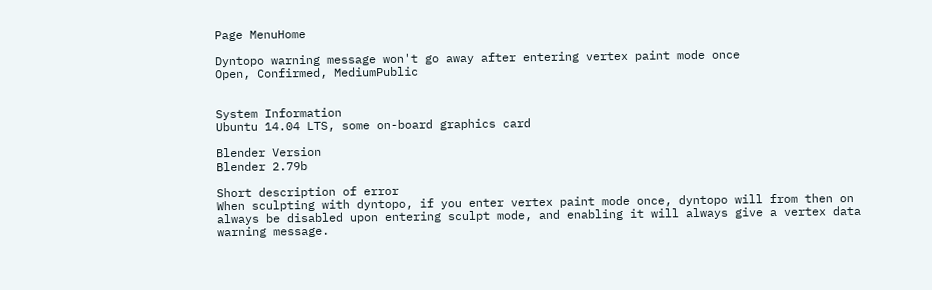Page MenuHome

Dyntopo warning message won't go away after entering vertex paint mode once
Open, Confirmed, MediumPublic


System Information
Ubuntu 14.04 LTS, some on-board graphics card

Blender Version
Blender 2.79b

Short description of error
When sculpting with dyntopo, if you enter vertex paint mode once, dyntopo will from then on always be disabled upon entering sculpt mode, and enabling it will always give a vertex data warning message.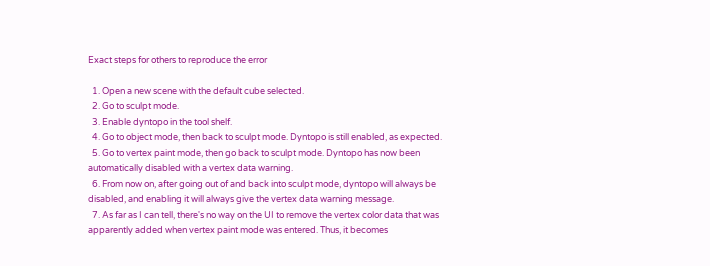Exact steps for others to reproduce the error

  1. Open a new scene with the default cube selected.
  2. Go to sculpt mode.
  3. Enable dyntopo in the tool shelf.
  4. Go to object mode, then back to sculpt mode. Dyntopo is still enabled, as expected.
  5. Go to vertex paint mode, then go back to sculpt mode. Dyntopo has now been automatically disabled with a vertex data warning.
  6. From now on, after going out of and back into sculpt mode, dyntopo will always be disabled, and enabling it will always give the vertex data warning message.
  7. As far as I can tell, there's no way on the UI to remove the vertex color data that was apparently added when vertex paint mode was entered. Thus, it becomes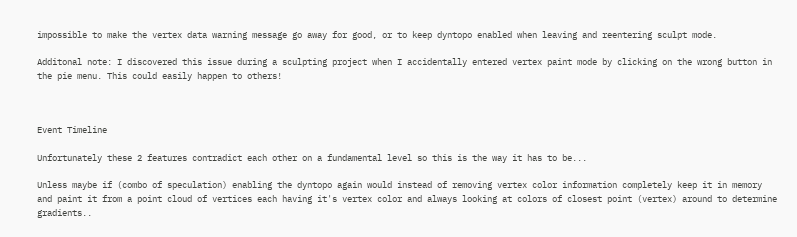impossible to make the vertex data warning message go away for good, or to keep dyntopo enabled when leaving and reentering sculpt mode.

Additonal note: I discovered this issue during a sculpting project when I accidentally entered vertex paint mode by clicking on the wrong button in the pie menu. This could easily happen to others!



Event Timeline

Unfortunately these 2 features contradict each other on a fundamental level so this is the way it has to be...

Unless maybe if (combo of speculation) enabling the dyntopo again would instead of removing vertex color information completely keep it in memory and paint it from a point cloud of vertices each having it's vertex color and always looking at colors of closest point (vertex) around to determine gradients..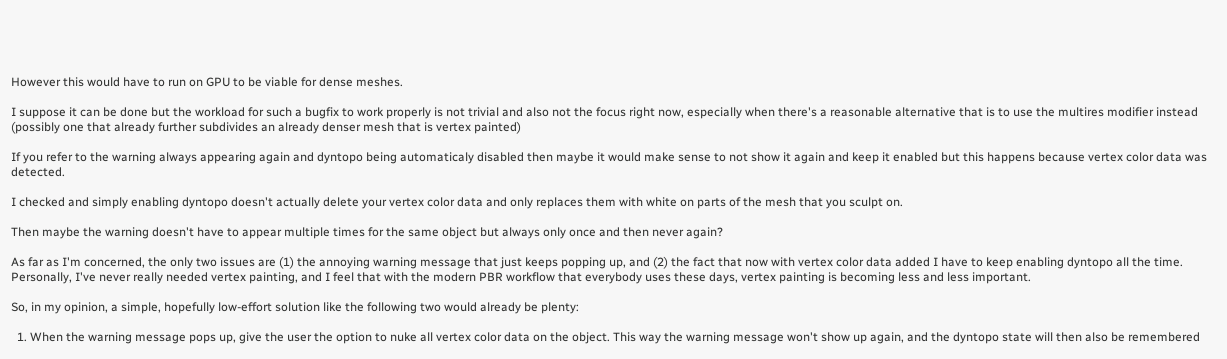However this would have to run on GPU to be viable for dense meshes.

I suppose it can be done but the workload for such a bugfix to work properly is not trivial and also not the focus right now, especially when there's a reasonable alternative that is to use the multires modifier instead (possibly one that already further subdivides an already denser mesh that is vertex painted)

If you refer to the warning always appearing again and dyntopo being automaticaly disabled then maybe it would make sense to not show it again and keep it enabled but this happens because vertex color data was detected.

I checked and simply enabling dyntopo doesn't actually delete your vertex color data and only replaces them with white on parts of the mesh that you sculpt on.

Then maybe the warning doesn't have to appear multiple times for the same object but always only once and then never again?

As far as I'm concerned, the only two issues are (1) the annoying warning message that just keeps popping up, and (2) the fact that now with vertex color data added I have to keep enabling dyntopo all the time. Personally, I've never really needed vertex painting, and I feel that with the modern PBR workflow that everybody uses these days, vertex painting is becoming less and less important.

So, in my opinion, a simple, hopefully low-effort solution like the following two would already be plenty:

  1. When the warning message pops up, give the user the option to nuke all vertex color data on the object. This way the warning message won't show up again, and the dyntopo state will then also be remembered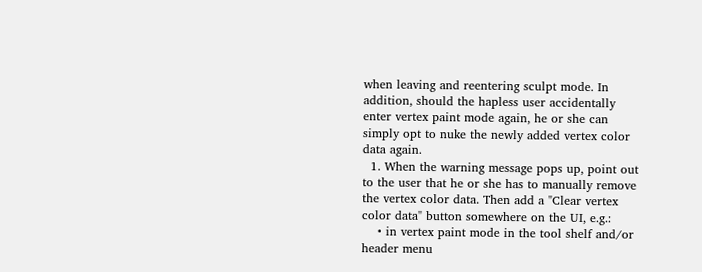when leaving and reentering sculpt mode. In addition, should the hapless user accidentally enter vertex paint mode again, he or she can simply opt to nuke the newly added vertex color data again.
  1. When the warning message pops up, point out to the user that he or she has to manually remove the vertex color data. Then add a "Clear vertex color data" button somewhere on the UI, e.g.:
    • in vertex paint mode in the tool shelf and/or header menu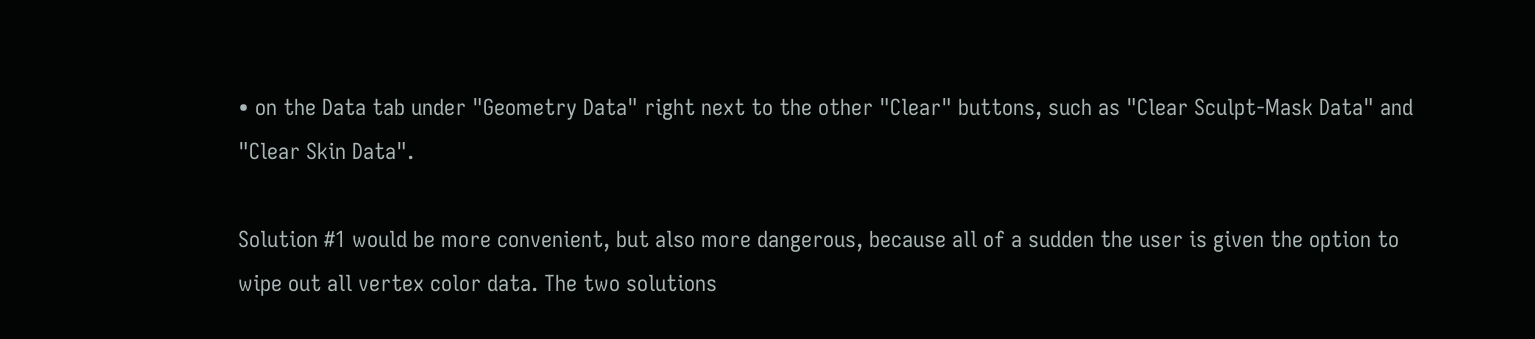• on the Data tab under "Geometry Data" right next to the other "Clear" buttons, such as "Clear Sculpt-Mask Data" and "Clear Skin Data".

Solution #1 would be more convenient, but also more dangerous, because all of a sudden the user is given the option to wipe out all vertex color data. The two solutions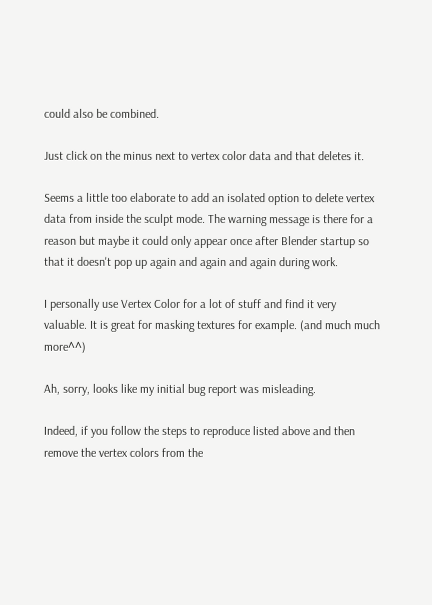could also be combined.

Just click on the minus next to vertex color data and that deletes it.

Seems a little too elaborate to add an isolated option to delete vertex data from inside the sculpt mode. The warning message is there for a reason but maybe it could only appear once after Blender startup so that it doesn't pop up again and again and again during work.

I personally use Vertex Color for a lot of stuff and find it very valuable. It is great for masking textures for example. (and much much more^^)

Ah, sorry, looks like my initial bug report was misleading.

Indeed, if you follow the steps to reproduce listed above and then remove the vertex colors from the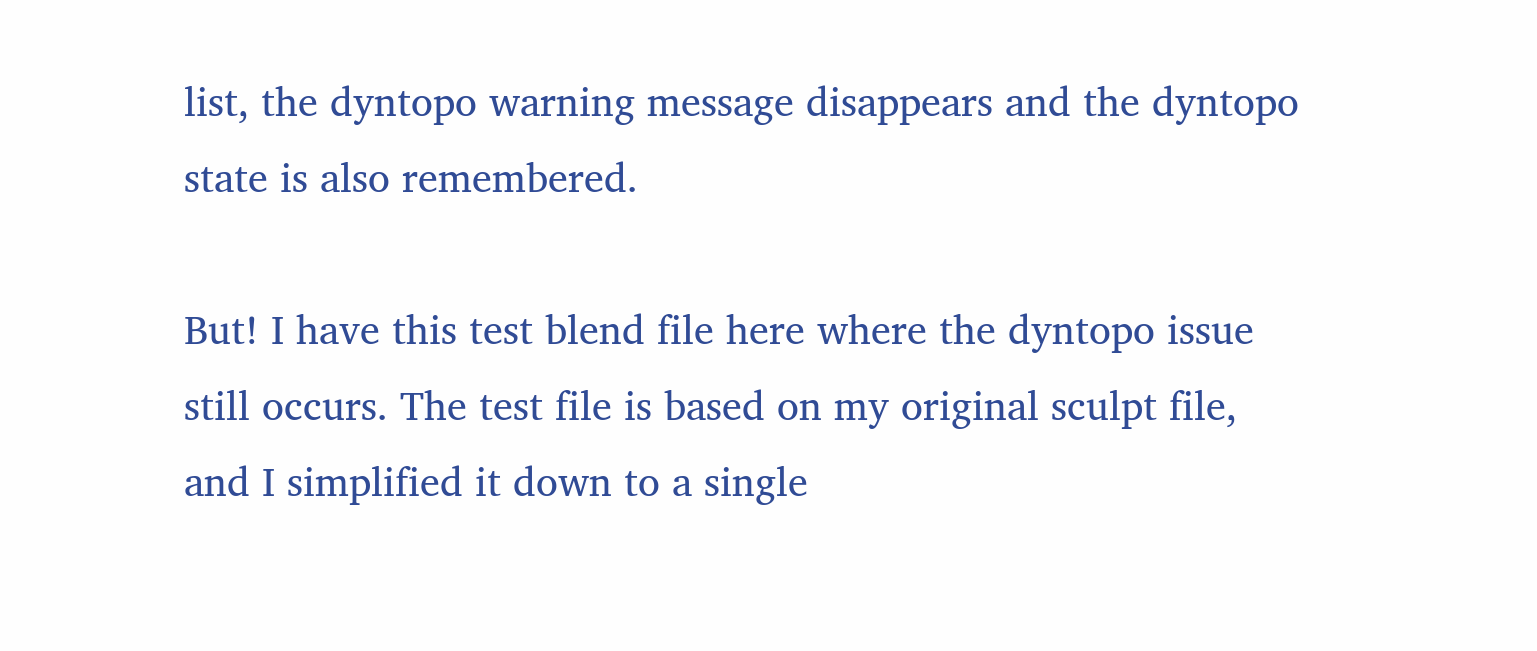list, the dyntopo warning message disappears and the dyntopo state is also remembered.

But! I have this test blend file here where the dyntopo issue still occurs. The test file is based on my original sculpt file, and I simplified it down to a single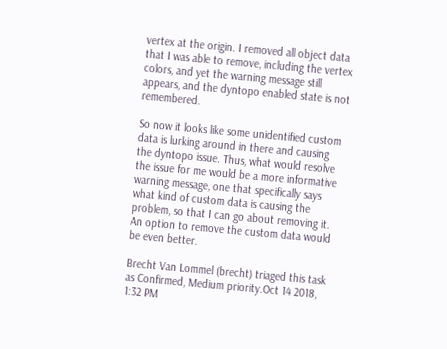vertex at the origin. I removed all object data that I was able to remove, including the vertex colors, and yet the warning message still appears, and the dyntopo enabled state is not remembered.

So now it looks like some unidentified custom data is lurking around in there and causing the dyntopo issue. Thus, what would resolve the issue for me would be a more informative warning message, one that specifically says what kind of custom data is causing the problem, so that I can go about removing it. An option to remove the custom data would be even better.

Brecht Van Lommel (brecht) triaged this task as Confirmed, Medium priority.Oct 14 2018, 1:32 PM